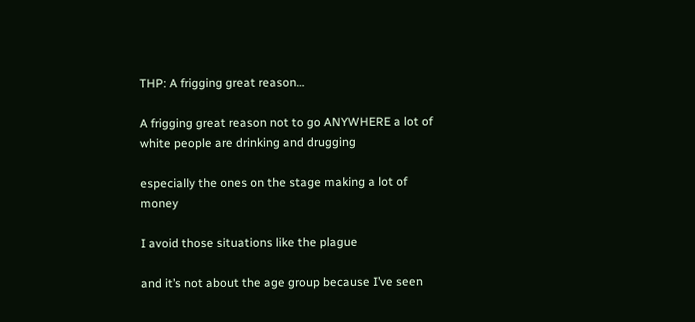THP: A frigging great reason…

A frigging great reason not to go ANYWHERE a lot of white people are drinking and drugging

especially the ones on the stage making a lot of money

I avoid those situations like the plague

and it’s not about the age group because I’ve seen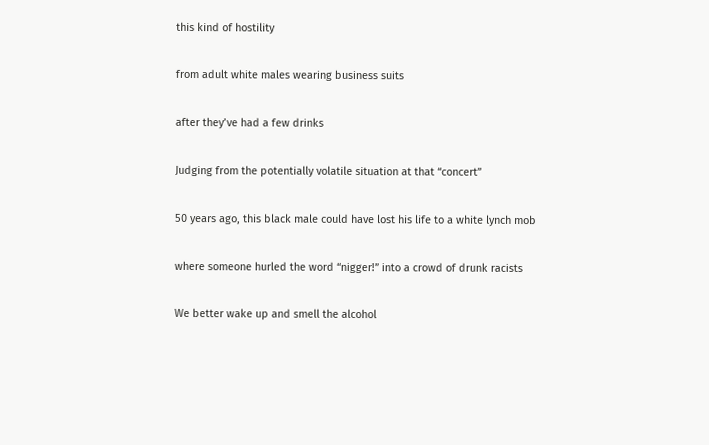this kind of hostility

from adult white males wearing business suits

after they’ve had a few drinks

Judging from the potentially volatile situation at that “concert”

50 years ago, this black male could have lost his life to a white lynch mob

where someone hurled the word “nigger!” into a crowd of drunk racists

We better wake up and smell the alcohol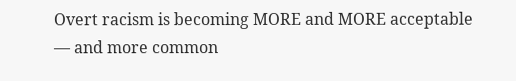Overt racism is becoming MORE and MORE acceptable — and more common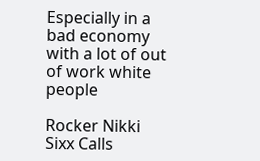Especially in a bad economy with a lot of out of work white people

Rocker Nikki Sixx Calls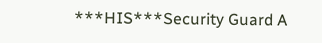***HIS***Security Guard A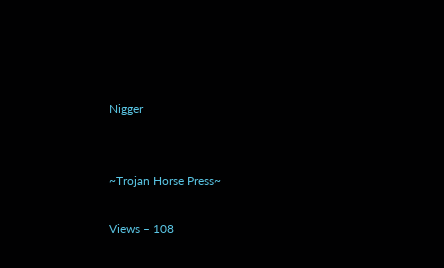Nigger


~Trojan Horse Press~

Views – 108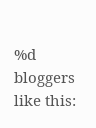%d bloggers like this: